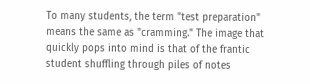To many students, the term "test preparation" means the same as "cramming." The image that quickly pops into mind is that of the frantic student shuffling through piles of notes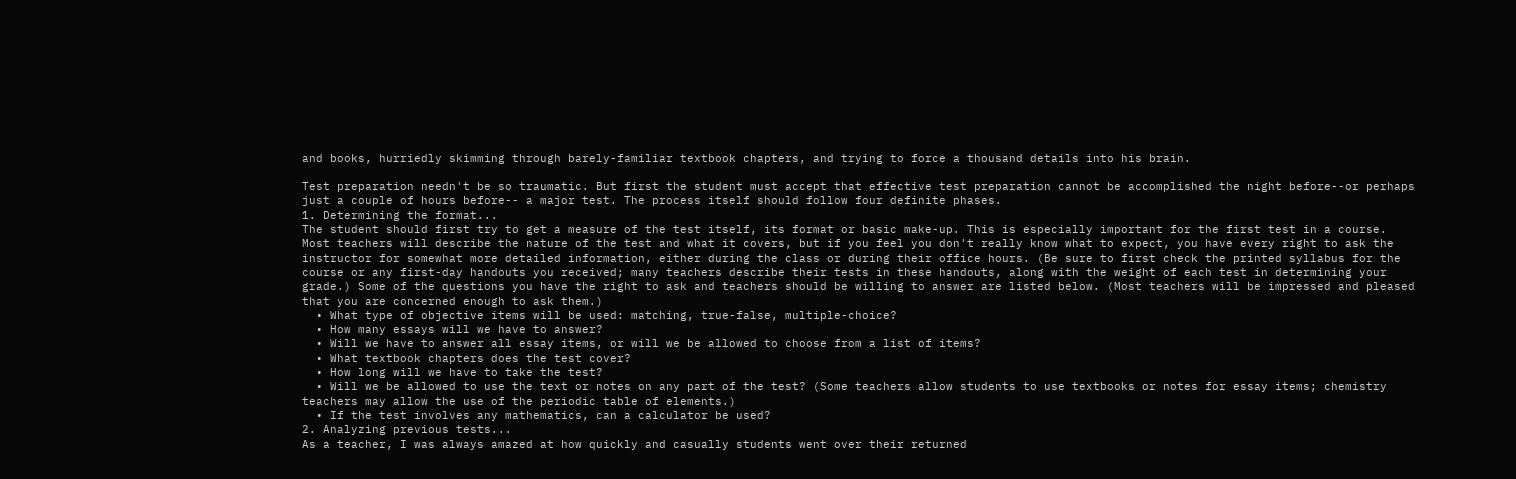and books, hurriedly skimming through barely-familiar textbook chapters, and trying to force a thousand details into his brain.

Test preparation needn't be so traumatic. But first the student must accept that effective test preparation cannot be accomplished the night before--or perhaps just a couple of hours before-- a major test. The process itself should follow four definite phases.
1. Determining the format...
The student should first try to get a measure of the test itself, its format or basic make-up. This is especially important for the first test in a course. Most teachers will describe the nature of the test and what it covers, but if you feel you don't really know what to expect, you have every right to ask the instructor for somewhat more detailed information, either during the class or during their office hours. (Be sure to first check the printed syllabus for the course or any first-day handouts you received; many teachers describe their tests in these handouts, along with the weight of each test in determining your grade.) Some of the questions you have the right to ask and teachers should be willing to answer are listed below. (Most teachers will be impressed and pleased that you are concerned enough to ask them.)
  • What type of objective items will be used: matching, true-false, multiple-choice?
  • How many essays will we have to answer?
  • Will we have to answer all essay items, or will we be allowed to choose from a list of items?
  • What textbook chapters does the test cover?
  • How long will we have to take the test?
  • Will we be allowed to use the text or notes on any part of the test? (Some teachers allow students to use textbooks or notes for essay items; chemistry teachers may allow the use of the periodic table of elements.)
  • If the test involves any mathematics, can a calculator be used?
2. Analyzing previous tests...
As a teacher, I was always amazed at how quickly and casually students went over their returned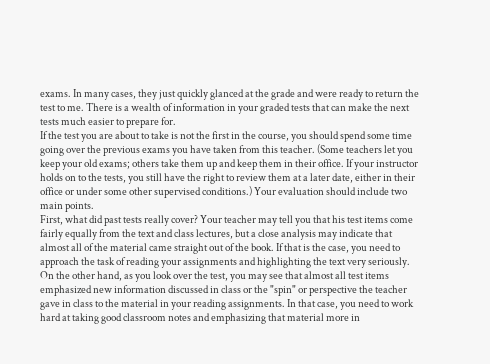exams. In many cases, they just quickly glanced at the grade and were ready to return the test to me. There is a wealth of information in your graded tests that can make the next tests much easier to prepare for.
If the test you are about to take is not the first in the course, you should spend some time going over the previous exams you have taken from this teacher. (Some teachers let you keep your old exams; others take them up and keep them in their office. If your instructor holds on to the tests, you still have the right to review them at a later date, either in their office or under some other supervised conditions.) Your evaluation should include two main points.
First, what did past tests really cover? Your teacher may tell you that his test items come fairly equally from the text and class lectures, but a close analysis may indicate that almost all of the material came straight out of the book. If that is the case, you need to approach the task of reading your assignments and highlighting the text very seriously. On the other hand, as you look over the test, you may see that almost all test items emphasized new information discussed in class or the "spin" or perspective the teacher gave in class to the material in your reading assignments. In that case, you need to work hard at taking good classroom notes and emphasizing that material more in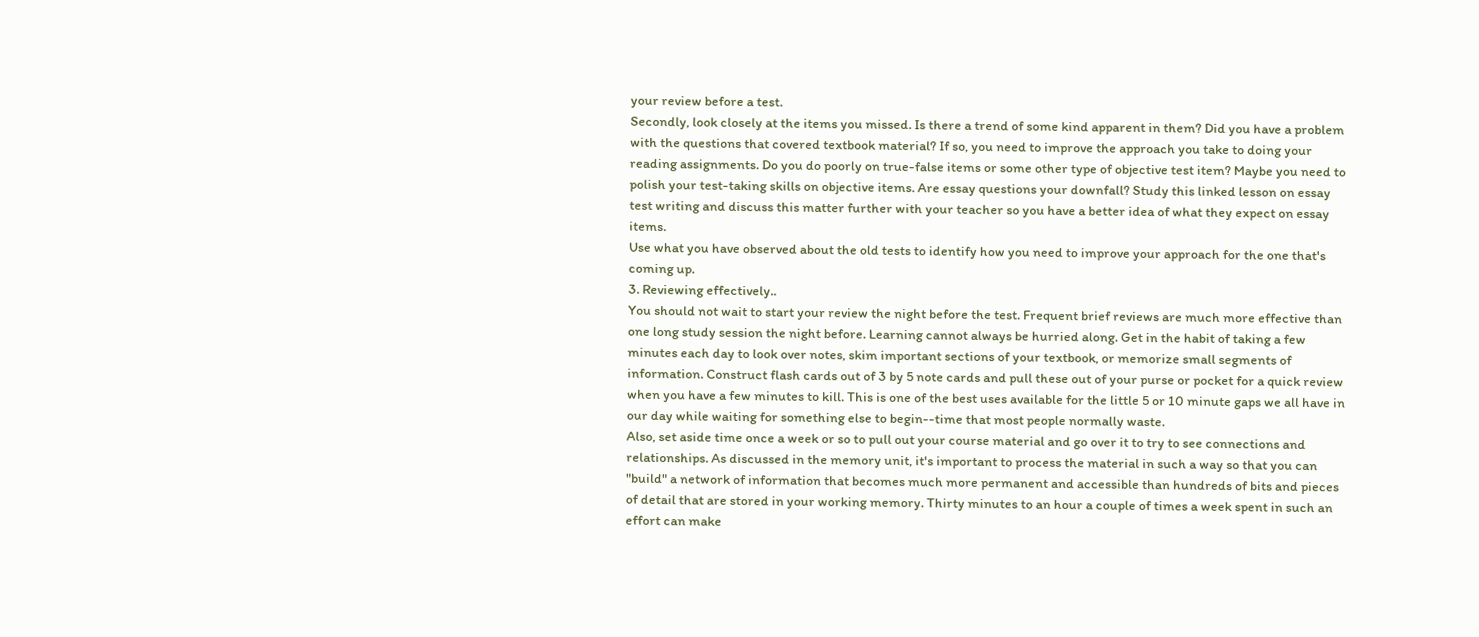your review before a test.
Secondly, look closely at the items you missed. Is there a trend of some kind apparent in them? Did you have a problem with the questions that covered textbook material? If so, you need to improve the approach you take to doing your reading assignments. Do you do poorly on true-false items or some other type of objective test item? Maybe you need to polish your test-taking skills on objective items. Are essay questions your downfall? Study this linked lesson on essay test writing and discuss this matter further with your teacher so you have a better idea of what they expect on essay items.
Use what you have observed about the old tests to identify how you need to improve your approach for the one that's coming up.
3. Reviewing effectively..
You should not wait to start your review the night before the test. Frequent brief reviews are much more effective than one long study session the night before. Learning cannot always be hurried along. Get in the habit of taking a few minutes each day to look over notes, skim important sections of your textbook, or memorize small segments of information. Construct flash cards out of 3 by 5 note cards and pull these out of your purse or pocket for a quick review when you have a few minutes to kill. This is one of the best uses available for the little 5 or 10 minute gaps we all have in our day while waiting for something else to begin--time that most people normally waste.
Also, set aside time once a week or so to pull out your course material and go over it to try to see connections and relationships. As discussed in the memory unit, it's important to process the material in such a way so that you can "build" a network of information that becomes much more permanent and accessible than hundreds of bits and pieces of detail that are stored in your working memory. Thirty minutes to an hour a couple of times a week spent in such an effort can make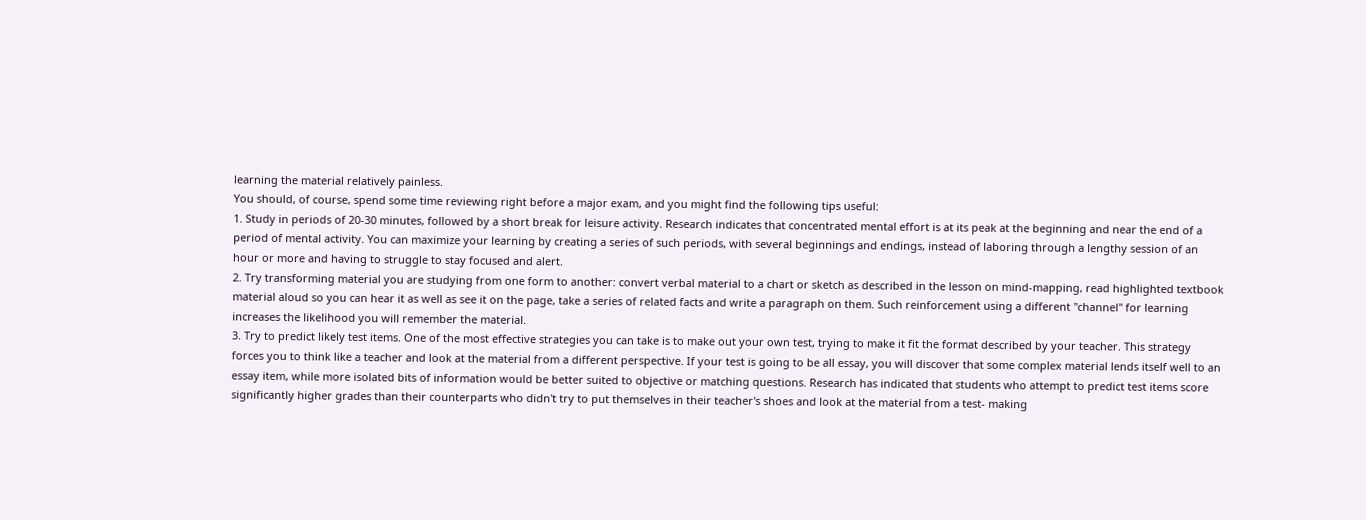learning the material relatively painless.
You should, of course, spend some time reviewing right before a major exam, and you might find the following tips useful:
1. Study in periods of 20-30 minutes, followed by a short break for leisure activity. Research indicates that concentrated mental effort is at its peak at the beginning and near the end of a period of mental activity. You can maximize your learning by creating a series of such periods, with several beginnings and endings, instead of laboring through a lengthy session of an hour or more and having to struggle to stay focused and alert.
2. Try transforming material you are studying from one form to another: convert verbal material to a chart or sketch as described in the lesson on mind-mapping, read highlighted textbook material aloud so you can hear it as well as see it on the page, take a series of related facts and write a paragraph on them. Such reinforcement using a different "channel" for learning increases the likelihood you will remember the material.
3. Try to predict likely test items. One of the most effective strategies you can take is to make out your own test, trying to make it fit the format described by your teacher. This strategy forces you to think like a teacher and look at the material from a different perspective. If your test is going to be all essay, you will discover that some complex material lends itself well to an essay item, while more isolated bits of information would be better suited to objective or matching questions. Research has indicated that students who attempt to predict test items score significantly higher grades than their counterparts who didn't try to put themselves in their teacher's shoes and look at the material from a test- making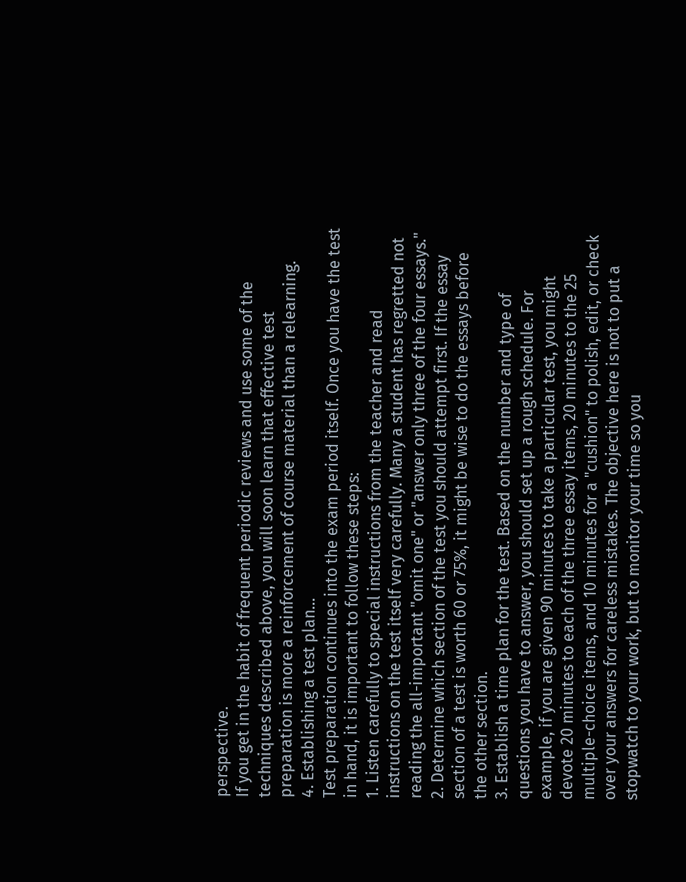perspective.
If you get in the habit of frequent periodic reviews and use some of the techniques described above, you will soon learn that effective test preparation is more a reinforcement of course material than a relearning.
4. Establishing a test plan...
Test preparation continues into the exam period itself. Once you have the test in hand, it is important to follow these steps:
1. Listen carefully to special instructions from the teacher and read instructions on the test itself very carefully. Many a student has regretted not reading the all-important "omit one" or "answer only three of the four essays."
2. Determine which section of the test you should attempt first. If the essay section of a test is worth 60 or 75%, it might be wise to do the essays before the other section.
3. Establish a time plan for the test. Based on the number and type of questions you have to answer, you should set up a rough schedule. For example, if you are given 90 minutes to take a particular test, you might devote 20 minutes to each of the three essay items, 20 minutes to the 25 multiple-choice items, and 10 minutes for a "cushion" to polish, edit, or check over your answers for careless mistakes. The objective here is not to put a stopwatch to your work, but to monitor your time so you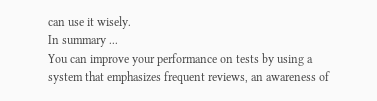can use it wisely.
In summary ...
You can improve your performance on tests by using a system that emphasizes frequent reviews, an awareness of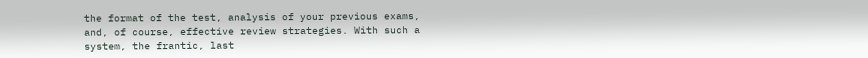the format of the test, analysis of your previous exams, and, of course, effective review strategies. With such a system, the frantic, last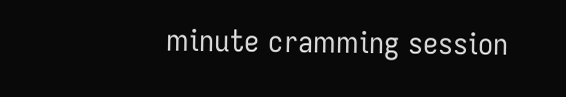minute cramming session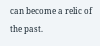can become a relic of the past.